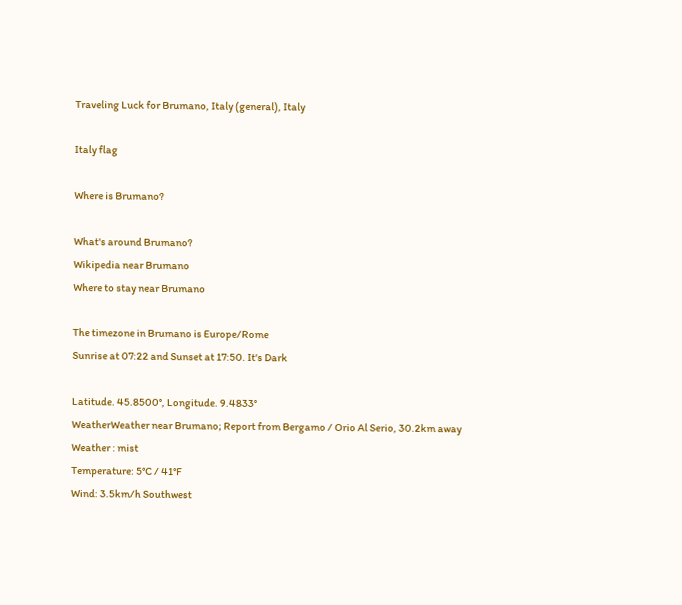Traveling Luck for Brumano, Italy (general), Italy

Italy flag

Where is Brumano?

What's around Brumano?
Wikipedia near Brumano
Where to stay near Brumano

The timezone in Brumano is Europe/Rome
Sunrise at 07:22 and Sunset at 17:50. It's Dark

Latitude. 45.8500°, Longitude. 9.4833°
WeatherWeather near Brumano; Report from Bergamo / Orio Al Serio, 30.2km away
Weather : mist
Temperature: 5°C / 41°F
Wind: 3.5km/h Southwest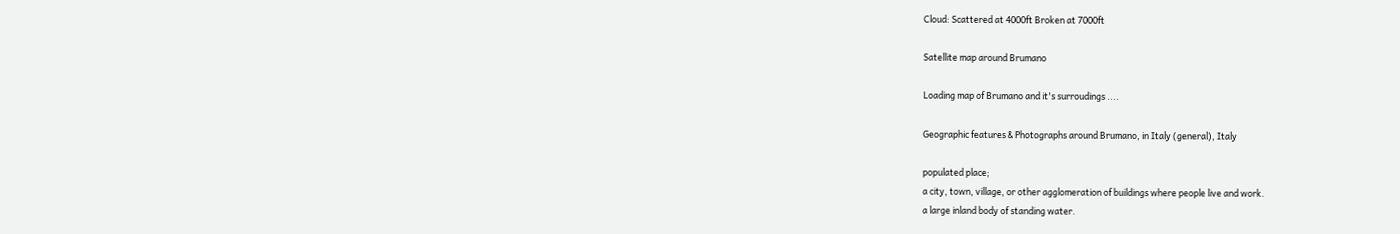Cloud: Scattered at 4000ft Broken at 7000ft

Satellite map around Brumano

Loading map of Brumano and it's surroudings ....

Geographic features & Photographs around Brumano, in Italy (general), Italy

populated place;
a city, town, village, or other agglomeration of buildings where people live and work.
a large inland body of standing water.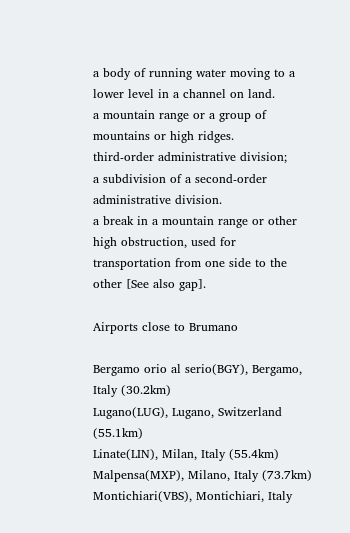a body of running water moving to a lower level in a channel on land.
a mountain range or a group of mountains or high ridges.
third-order administrative division;
a subdivision of a second-order administrative division.
a break in a mountain range or other high obstruction, used for transportation from one side to the other [See also gap].

Airports close to Brumano

Bergamo orio al serio(BGY), Bergamo, Italy (30.2km)
Lugano(LUG), Lugano, Switzerland (55.1km)
Linate(LIN), Milan, Italy (55.4km)
Malpensa(MXP), Milano, Italy (73.7km)
Montichiari(VBS), Montichiari, Italy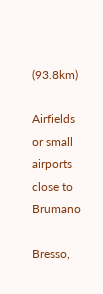(93.8km)

Airfields or small airports close to Brumano

Bresso,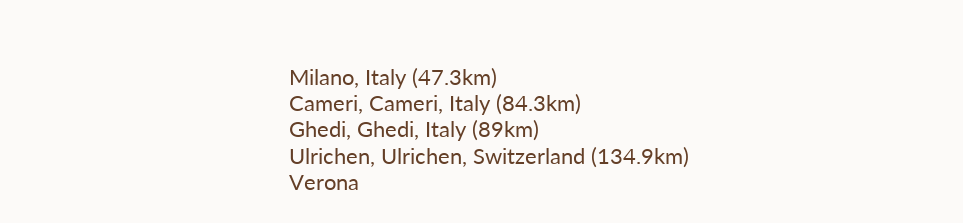Milano, Italy (47.3km)
Cameri, Cameri, Italy (84.3km)
Ghedi, Ghedi, Italy (89km)
Ulrichen, Ulrichen, Switzerland (134.9km)
Verona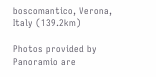boscomantico, Verona, Italy (139.2km)

Photos provided by Panoramio are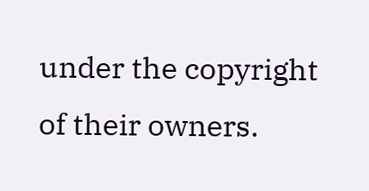under the copyright of their owners.